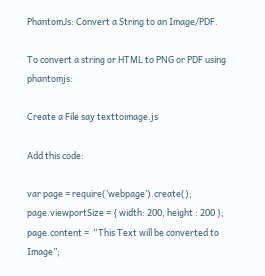PhantomJs: Convert a String to an Image/PDF.

To convert a string or HTML to PNG or PDF using phantomjs:

Create a File say texttoimage.js

Add this code:

var page = require(‘webpage’).create();
page.viewportSize = { width: 200, height : 200 };
page.content =  “This Text will be converted to Image”;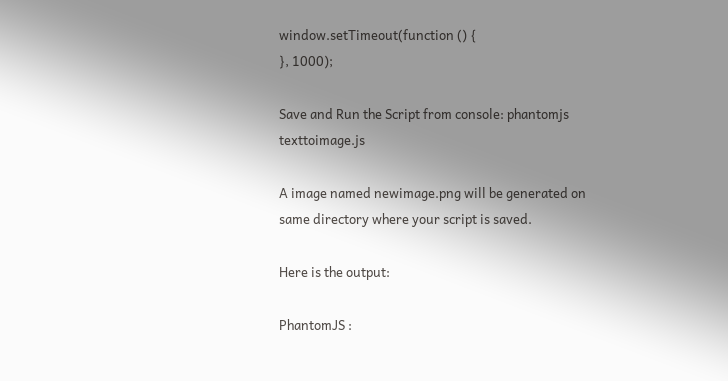window.setTimeout(function () {
}, 1000);

Save and Run the Script from console: phantomjs texttoimage.js

A image named newimage.png will be generated on same directory where your script is saved.

Here is the output:

PhantomJS :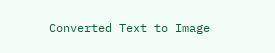Converted Text to Image